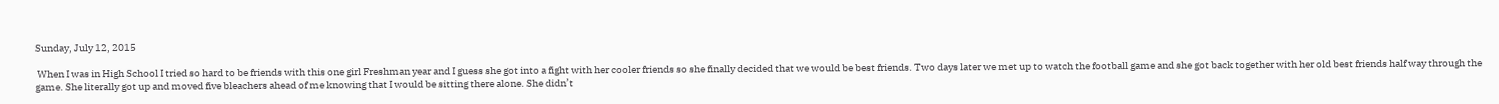Sunday, July 12, 2015

 When I was in High School I tried so hard to be friends with this one girl Freshman year and I guess she got into a fight with her cooler friends so she finally decided that we would be best friends. Two days later we met up to watch the football game and she got back together with her old best friends half way through the game. She literally got up and moved five bleachers ahead of me knowing that I would be sitting there alone. She didn’t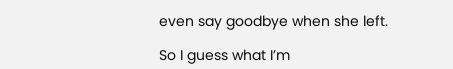even say goodbye when she left.

So I guess what I’m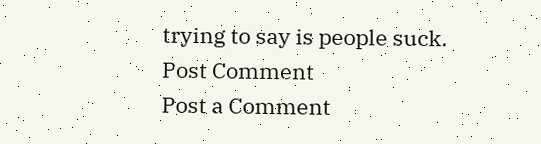trying to say is people suck.
Post Comment
Post a Comment